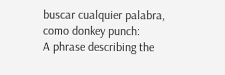buscar cualquier palabra, como donkey punch:
A phrase describing the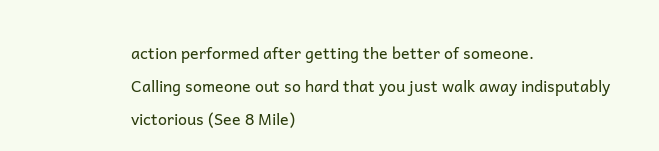action performed after getting the better of someone.
Calling someone out so hard that you just walk away indisputably victorious (See 8 Mile)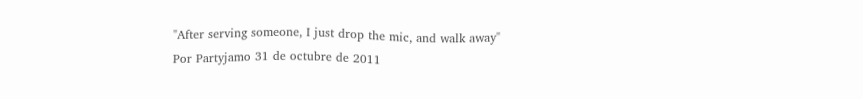"After serving someone, I just drop the mic, and walk away"
Por Partyjamo 31 de octubre de 2011